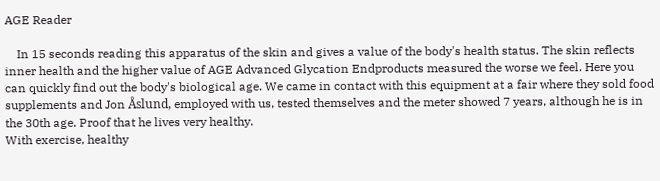AGE Reader

    In 15 seconds reading this apparatus of the skin and gives a value of the body's health status. The skin reflects inner health and the higher value of AGE Advanced Glycation Endproducts measured the worse we feel. Here you can quickly find out the body's biological age. We came in contact with this equipment at a fair where they sold food supplements and Jon Åslund, employed with us, tested themselves and the meter showed 7 years, although he is in the 30th age. Proof that he lives very healthy.
With exercise, healthy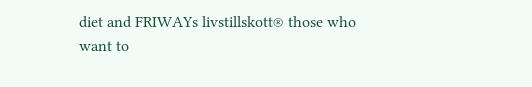diet and FRIWAYs livstillskott® those who want to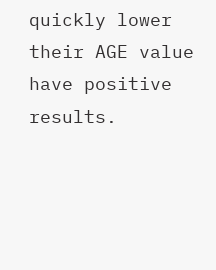quickly lower their AGE value have positive results.